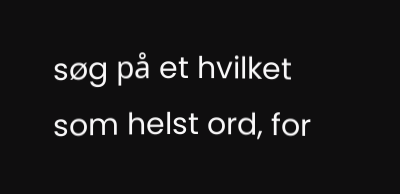søg på et hvilket som helst ord, for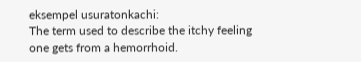eksempel usuratonkachi:
The term used to describe the itchy feeling one gets from a hemorrhoid.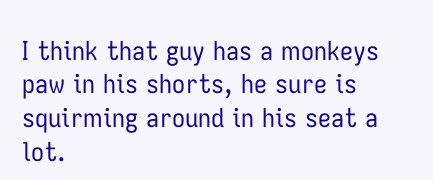I think that guy has a monkeys paw in his shorts, he sure is squirming around in his seat a lot.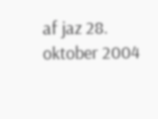af jaz 28. oktober 2004